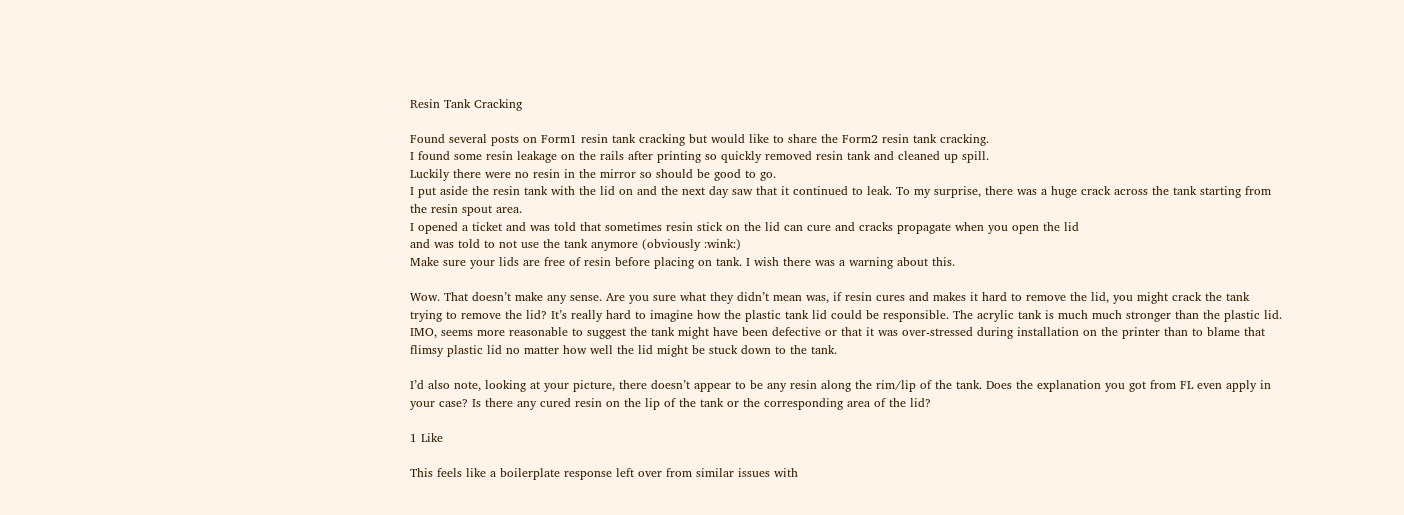Resin Tank Cracking

Found several posts on Form1 resin tank cracking but would like to share the Form2 resin tank cracking.
I found some resin leakage on the rails after printing so quickly removed resin tank and cleaned up spill.
Luckily there were no resin in the mirror so should be good to go.
I put aside the resin tank with the lid on and the next day saw that it continued to leak. To my surprise, there was a huge crack across the tank starting from the resin spout area.
I opened a ticket and was told that sometimes resin stick on the lid can cure and cracks propagate when you open the lid
and was told to not use the tank anymore (obviously :wink:)
Make sure your lids are free of resin before placing on tank. I wish there was a warning about this.

Wow. That doesn’t make any sense. Are you sure what they didn’t mean was, if resin cures and makes it hard to remove the lid, you might crack the tank trying to remove the lid? It’s really hard to imagine how the plastic tank lid could be responsible. The acrylic tank is much much stronger than the plastic lid. IMO, seems more reasonable to suggest the tank might have been defective or that it was over-stressed during installation on the printer than to blame that flimsy plastic lid no matter how well the lid might be stuck down to the tank.

I’d also note, looking at your picture, there doesn’t appear to be any resin along the rim/lip of the tank. Does the explanation you got from FL even apply in your case? Is there any cured resin on the lip of the tank or the corresponding area of the lid?

1 Like

This feels like a boilerplate response left over from similar issues with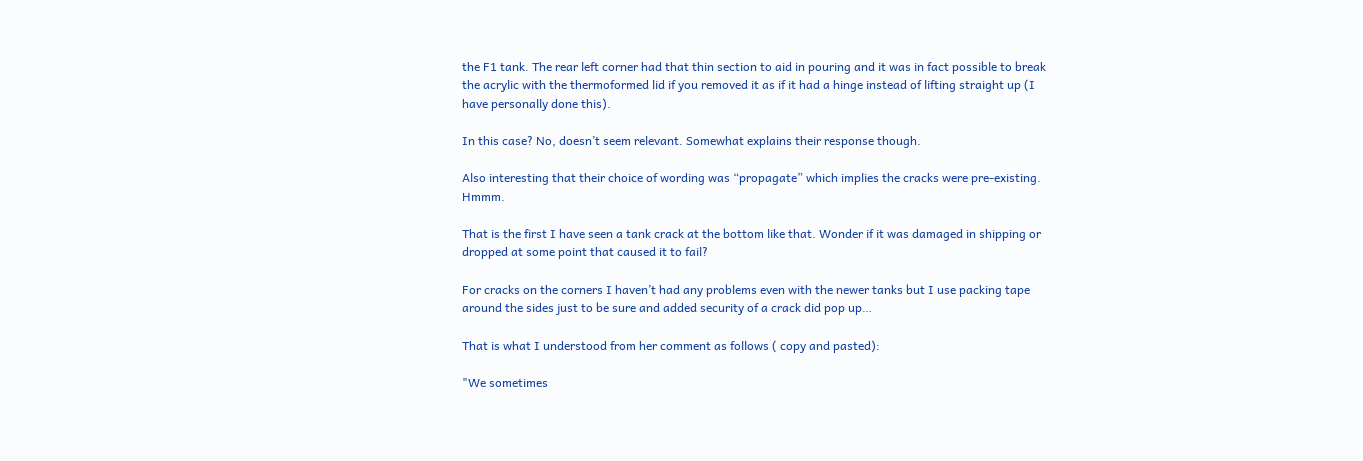the F1 tank. The rear left corner had that thin section to aid in pouring and it was in fact possible to break the acrylic with the thermoformed lid if you removed it as if it had a hinge instead of lifting straight up (I have personally done this).

In this case? No, doesn’t seem relevant. Somewhat explains their response though.

Also interesting that their choice of wording was “propagate” which implies the cracks were pre-existing. Hmmm.

That is the first I have seen a tank crack at the bottom like that. Wonder if it was damaged in shipping or dropped at some point that caused it to fail?

For cracks on the corners I haven’t had any problems even with the newer tanks but I use packing tape around the sides just to be sure and added security of a crack did pop up…

That is what I understood from her comment as follows ( copy and pasted):

"We sometimes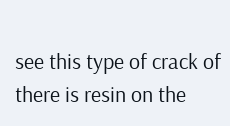see this type of crack of there is resin on the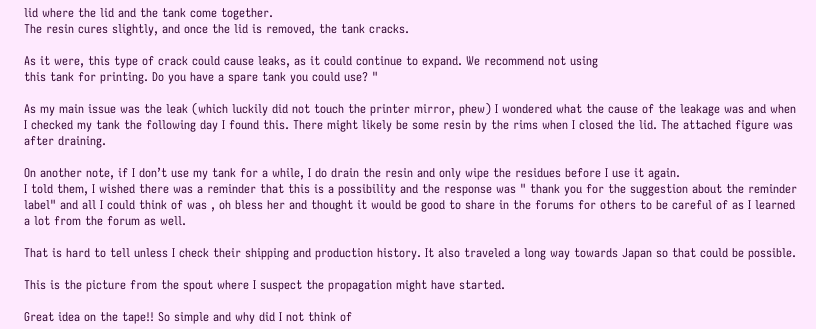lid where the lid and the tank come together.
The resin cures slightly, and once the lid is removed, the tank cracks.

As it were, this type of crack could cause leaks, as it could continue to expand. We recommend not using
this tank for printing. Do you have a spare tank you could use? "

As my main issue was the leak (which luckily did not touch the printer mirror, phew) I wondered what the cause of the leakage was and when I checked my tank the following day I found this. There might likely be some resin by the rims when I closed the lid. The attached figure was after draining.

On another note, if I don’t use my tank for a while, I do drain the resin and only wipe the residues before I use it again.
I told them, I wished there was a reminder that this is a possibility and the response was " thank you for the suggestion about the reminder label" and all I could think of was , oh bless her and thought it would be good to share in the forums for others to be careful of as I learned a lot from the forum as well.

That is hard to tell unless I check their shipping and production history. It also traveled a long way towards Japan so that could be possible.

This is the picture from the spout where I suspect the propagation might have started.

Great idea on the tape!! So simple and why did I not think of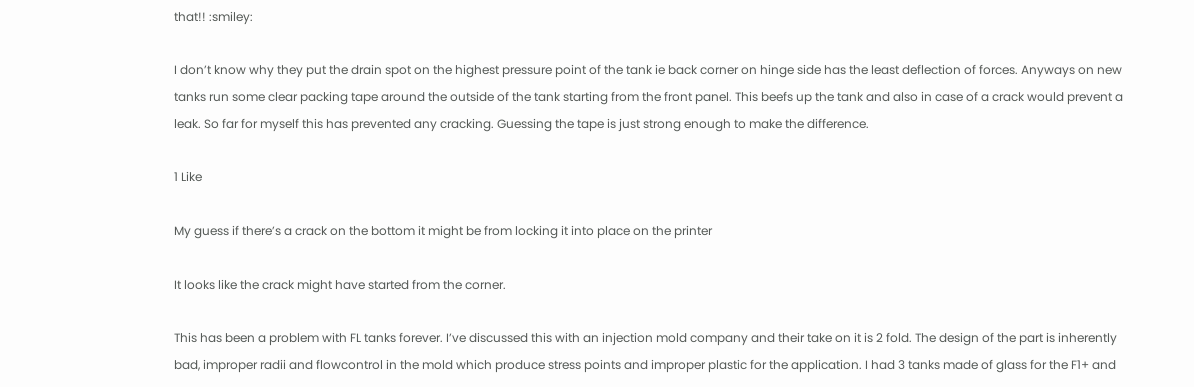that!! :smiley:

I don’t know why they put the drain spot on the highest pressure point of the tank ie back corner on hinge side has the least deflection of forces. Anyways on new tanks run some clear packing tape around the outside of the tank starting from the front panel. This beefs up the tank and also in case of a crack would prevent a leak. So far for myself this has prevented any cracking. Guessing the tape is just strong enough to make the difference.

1 Like

My guess if there’s a crack on the bottom it might be from locking it into place on the printer

It looks like the crack might have started from the corner.

This has been a problem with FL tanks forever. I’ve discussed this with an injection mold company and their take on it is 2 fold. The design of the part is inherently bad, improper radii and flowcontrol in the mold which produce stress points and improper plastic for the application. I had 3 tanks made of glass for the F1+ and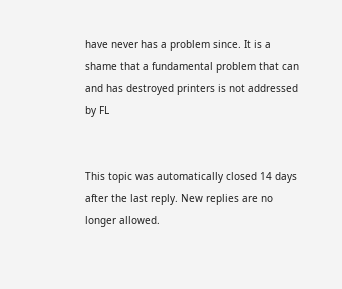have never has a problem since. It is a shame that a fundamental problem that can and has destroyed printers is not addressed by FL


This topic was automatically closed 14 days after the last reply. New replies are no longer allowed.